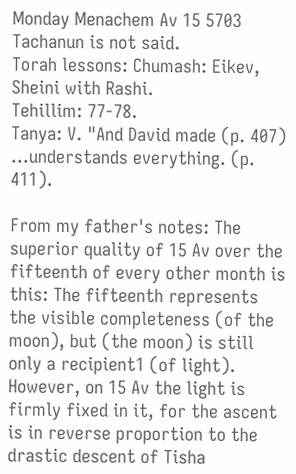Monday Menachem Av 15 5703
Tachanun is not said.
Torah lessons: Chumash: Eikev, Sheini with Rashi.
Tehillim: 77-78.
Tanya: V. "And David made (p. 407) ...understands everything. (p. 411).

From my father's notes: The superior quality of 15 Av over the fifteenth of every other month is this: The fifteenth represents the visible completeness (of the moon), but (the moon) is still only a recipient1 (of light). However, on 15 Av the light is firmly fixed in it, for the ascent is in reverse proportion to the drastic descent of Tisha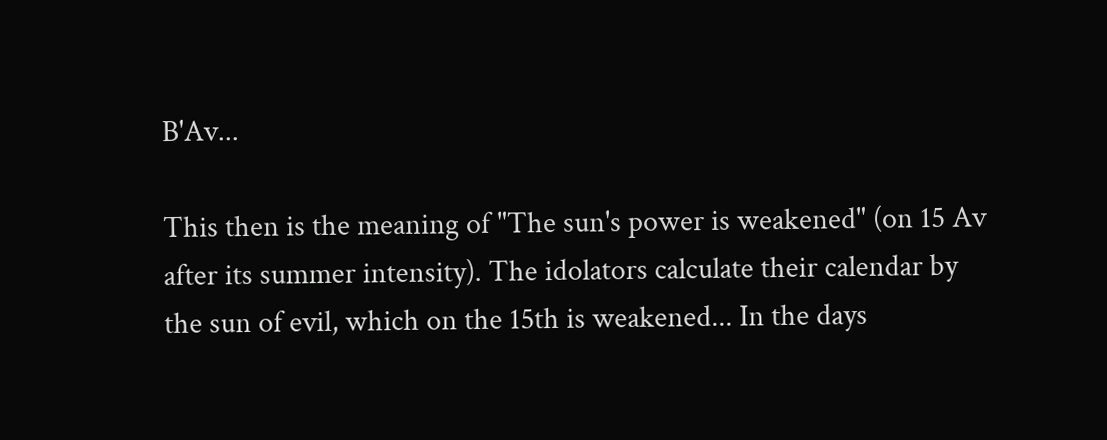B'Av...

This then is the meaning of "The sun's power is weakened" (on 15 Av after its summer intensity). The idolators calculate their calendar by the sun of evil, which on the 15th is weakened... In the days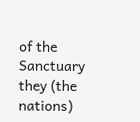of the Sanctuary they (the nations)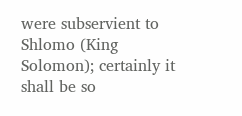were subservient to Shlomo (King Solomon); certainly it shall be so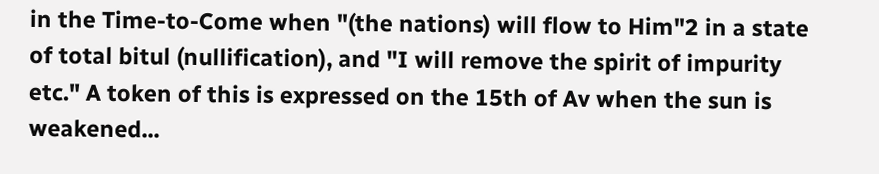in the Time-to-Come when "(the nations) will flow to Him"2 in a state of total bitul (nullification), and "I will remove the spirit of impurity etc." A token of this is expressed on the 15th of Av when the sun is weakened...